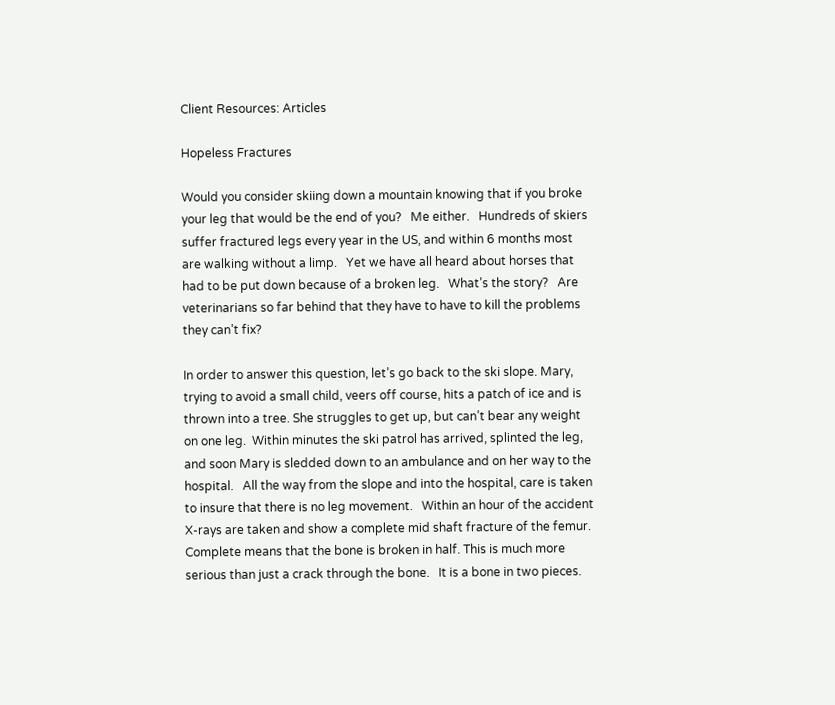Client Resources: Articles

Hopeless Fractures

Would you consider skiing down a mountain knowing that if you broke your leg that would be the end of you?   Me either.   Hundreds of skiers suffer fractured legs every year in the US, and within 6 months most are walking without a limp.   Yet we have all heard about horses that had to be put down because of a broken leg.   What’s the story?   Are veterinarians so far behind that they have to have to kill the problems they can’t fix?

In order to answer this question, let’s go back to the ski slope. Mary, trying to avoid a small child, veers off course, hits a patch of ice and is thrown into a tree. She struggles to get up, but can’t bear any weight on one leg.  Within minutes the ski patrol has arrived, splinted the leg, and soon Mary is sledded down to an ambulance and on her way to the hospital.   All the way from the slope and into the hospital, care is taken to insure that there is no leg movement.   Within an hour of the accident X-rays are taken and show a complete mid shaft fracture of the femur. Complete means that the bone is broken in half. This is much more serious than just a crack through the bone.   It is a bone in two pieces.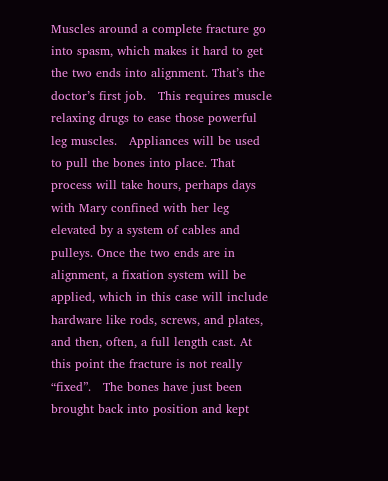Muscles around a complete fracture go into spasm, which makes it hard to get the two ends into alignment. That’s the doctor’s first job.   This requires muscle relaxing drugs to ease those powerful leg muscles.   Appliances will be used to pull the bones into place. That process will take hours, perhaps days with Mary confined with her leg elevated by a system of cables and pulleys. Once the two ends are in alignment, a fixation system will be applied, which in this case will include hardware like rods, screws, and plates, and then, often, a full length cast. At this point the fracture is not really “fixed”.   The bones have just been brought back into position and kept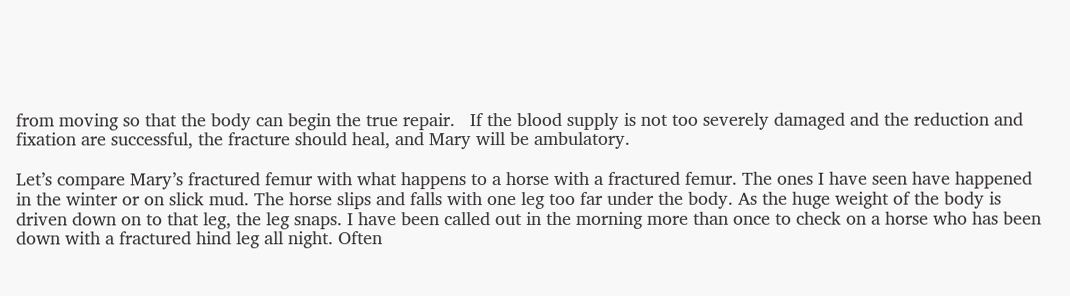from moving so that the body can begin the true repair.   If the blood supply is not too severely damaged and the reduction and fixation are successful, the fracture should heal, and Mary will be ambulatory.

Let’s compare Mary’s fractured femur with what happens to a horse with a fractured femur. The ones I have seen have happened in the winter or on slick mud. The horse slips and falls with one leg too far under the body. As the huge weight of the body is driven down on to that leg, the leg snaps. I have been called out in the morning more than once to check on a horse who has been down with a fractured hind leg all night. Often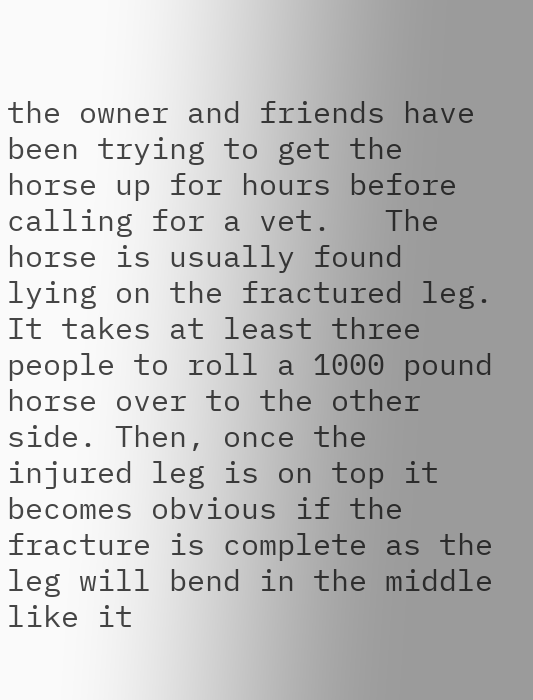the owner and friends have been trying to get the horse up for hours before calling for a vet.   The horse is usually found lying on the fractured leg. It takes at least three people to roll a 1000 pound horse over to the other side. Then, once the injured leg is on top it becomes obvious if the fracture is complete as the leg will bend in the middle like it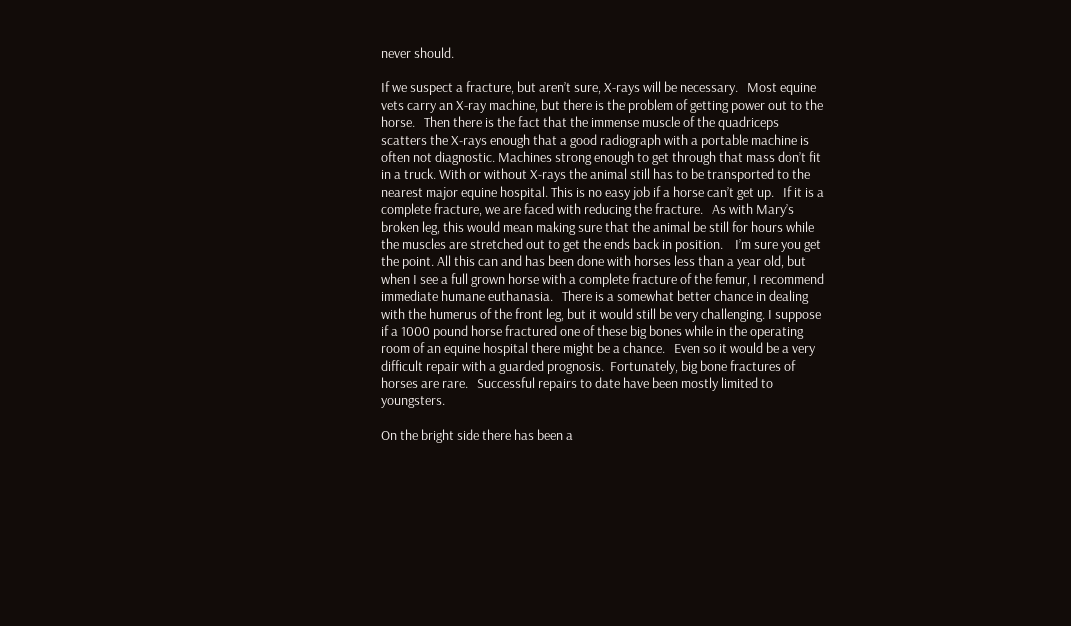never should.

If we suspect a fracture, but aren’t sure, X-rays will be necessary.   Most equine vets carry an X-ray machine, but there is the problem of getting power out to the horse.   Then there is the fact that the immense muscle of the quadriceps scatters the X-rays enough that a good radiograph with a portable machine is often not diagnostic. Machines strong enough to get through that mass don’t fit in a truck. With or without X-rays the animal still has to be transported to the nearest major equine hospital. This is no easy job if a horse can’t get up.   If it is a complete fracture, we are faced with reducing the fracture.   As with Mary’s broken leg, this would mean making sure that the animal be still for hours while the muscles are stretched out to get the ends back in position.    I’m sure you get the point. All this can and has been done with horses less than a year old, but when I see a full grown horse with a complete fracture of the femur, I recommend immediate humane euthanasia.   There is a somewhat better chance in dealing with the humerus of the front leg, but it would still be very challenging. I suppose if a 1000 pound horse fractured one of these big bones while in the operating room of an equine hospital there might be a chance.   Even so it would be a very difficult repair with a guarded prognosis.  Fortunately, big bone fractures of horses are rare.   Successful repairs to date have been mostly limited to youngsters.

On the bright side there has been a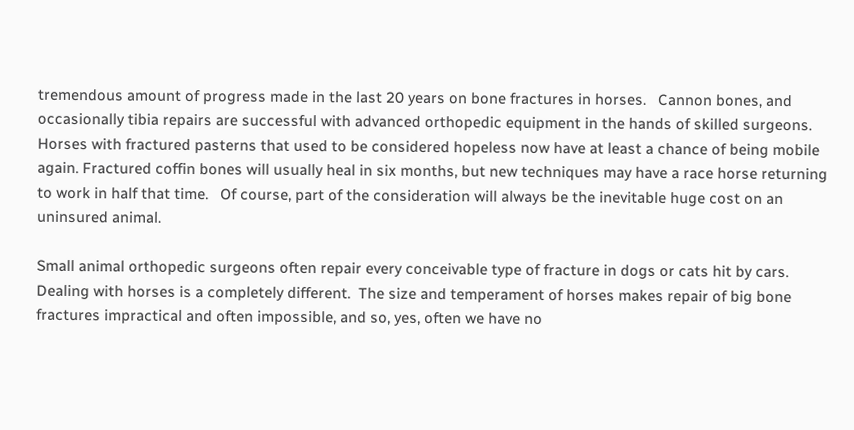tremendous amount of progress made in the last 20 years on bone fractures in horses.   Cannon bones, and occasionally tibia repairs are successful with advanced orthopedic equipment in the hands of skilled surgeons. Horses with fractured pasterns that used to be considered hopeless now have at least a chance of being mobile again. Fractured coffin bones will usually heal in six months, but new techniques may have a race horse returning to work in half that time.   Of course, part of the consideration will always be the inevitable huge cost on an uninsured animal.

Small animal orthopedic surgeons often repair every conceivable type of fracture in dogs or cats hit by cars.   Dealing with horses is a completely different.  The size and temperament of horses makes repair of big bone fractures impractical and often impossible, and so, yes, often we have no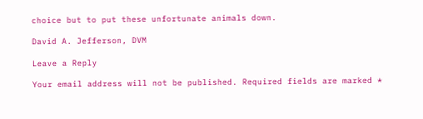choice but to put these unfortunate animals down.

David A. Jefferson, DVM

Leave a Reply

Your email address will not be published. Required fields are marked *